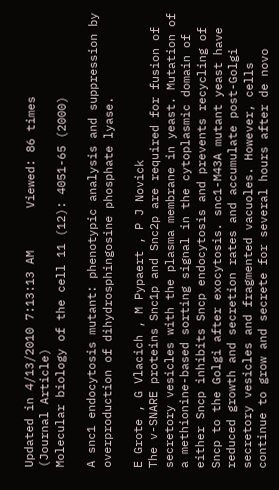Updated in 4/13/2010 7:13:13 AM      Viewed: 86 times      (Journal Article)
Molecular biology of the cell 11 (12): 4051-65 (2000)

A snc1 endocytosis mutant: phenotypic analysis and suppression by overproduction of dihydrosphingosine phosphate lyase.

E Grote , G Vlacich , M Pypaert , P J Novick
The v-SNARE proteins Snc1p and Snc2p are required for fusion of secretory vesicles with the plasma membrane in yeast. Mutation of a methionine-based sorting signal in the cytoplasmic domain of either Sncp inhibits Sncp endocytosis and prevents recycling of Sncp to the Golgi after exocytosis. snc1-M43A mutant yeast have reduced growth and secretion rates and accumulate post-Golgi secretory vesicles and fragmented vacuoles. However, cells continue to grow and secrete for several hours after de novo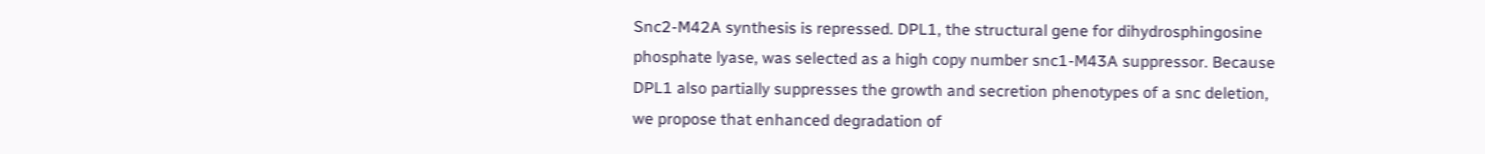Snc2-M42A synthesis is repressed. DPL1, the structural gene for dihydrosphingosine phosphate lyase, was selected as a high copy number snc1-M43A suppressor. Because DPL1 also partially suppresses the growth and secretion phenotypes of a snc deletion, we propose that enhanced degradation of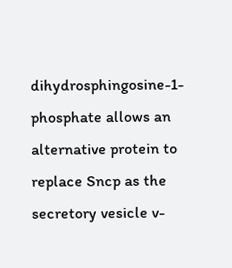dihydrosphingosine-1-phosphate allows an alternative protein to replace Sncp as the secretory vesicle v-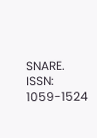SNARE.
ISSN: 1059-1524